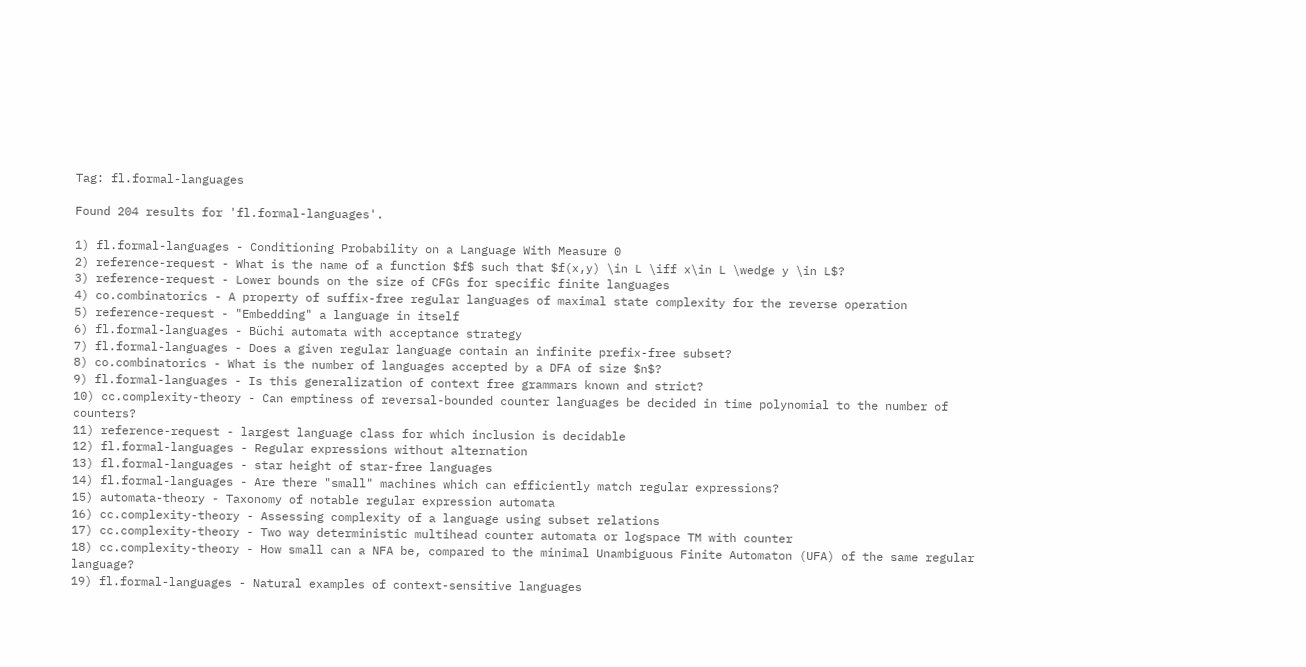Tag: fl.formal-languages

Found 204 results for 'fl.formal-languages'.

1) fl.formal-languages - Conditioning Probability on a Language With Measure 0
2) reference-request - What is the name of a function $f$ such that $f(x,y) \in L \iff x\in L \wedge y \in L$?
3) reference-request - Lower bounds on the size of CFGs for specific finite languages
4) co.combinatorics - A property of suffix-free regular languages of maximal state complexity for the reverse operation
5) reference-request - "Embedding" a language in itself
6) fl.formal-languages - Büchi automata with acceptance strategy
7) fl.formal-languages - Does a given regular language contain an infinite prefix-free subset?
8) co.combinatorics - What is the number of languages accepted by a DFA of size $n$?
9) fl.formal-languages - Is this generalization of context free grammars known and strict?
10) cc.complexity-theory - Can emptiness of reversal-bounded counter languages be decided in time polynomial to the number of counters?
11) reference-request - largest language class for which inclusion is decidable
12) fl.formal-languages - Regular expressions without alternation
13) fl.formal-languages - star height of star-free languages
14) fl.formal-languages - Are there "small" machines which can efficiently match regular expressions?
15) automata-theory - Taxonomy of notable regular expression automata
16) cc.complexity-theory - Assessing complexity of a language using subset relations
17) cc.complexity-theory - Two way deterministic multihead counter automata or logspace TM with counter
18) cc.complexity-theory - How small can a NFA be, compared to the minimal Unambiguous Finite Automaton (UFA) of the same regular language?
19) fl.formal-languages - Natural examples of context-sensitive languages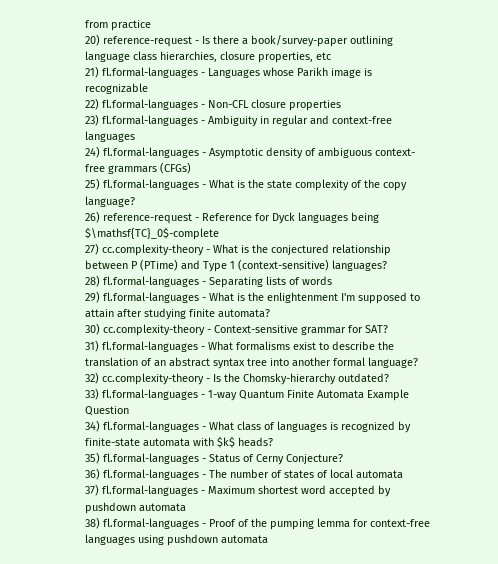from practice
20) reference-request - Is there a book/survey-paper outlining language class hierarchies, closure properties, etc
21) fl.formal-languages - Languages whose Parikh image is recognizable
22) fl.formal-languages - Non-CFL closure properties
23) fl.formal-languages - Ambiguity in regular and context-free languages
24) fl.formal-languages - Asymptotic density of ambiguous context-free grammars (CFGs)
25) fl.formal-languages - What is the state complexity of the copy language?
26) reference-request - Reference for Dyck languages being $\mathsf{TC}_0$-complete
27) cc.complexity-theory - What is the conjectured relationship between P (PTime) and Type 1 (context-sensitive) languages?
28) fl.formal-languages - Separating lists of words
29) fl.formal-languages - What is the enlightenment I'm supposed to attain after studying finite automata?
30) cc.complexity-theory - Context-sensitive grammar for SAT?
31) fl.formal-languages - What formalisms exist to describe the translation of an abstract syntax tree into another formal language?
32) cc.complexity-theory - Is the Chomsky-hierarchy outdated?
33) fl.formal-languages - 1-way Quantum Finite Automata Example Question
34) fl.formal-languages - What class of languages is recognized by finite-state automata with $k$ heads?
35) fl.formal-languages - Status of Cerny Conjecture?
36) fl.formal-languages - The number of states of local automata
37) fl.formal-languages - Maximum shortest word accepted by pushdown automata
38) fl.formal-languages - Proof of the pumping lemma for context-free languages using pushdown automata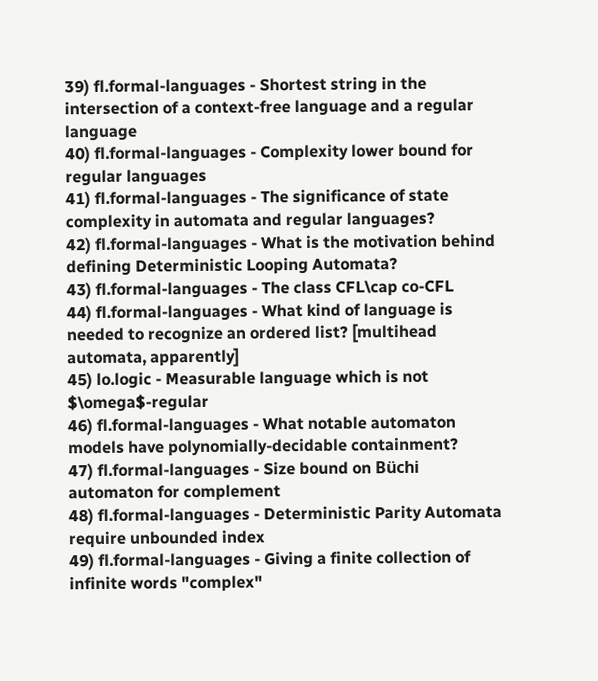39) fl.formal-languages - Shortest string in the intersection of a context-free language and a regular language
40) fl.formal-languages - Complexity lower bound for regular languages
41) fl.formal-languages - The significance of state complexity in automata and regular languages?
42) fl.formal-languages - What is the motivation behind defining Deterministic Looping Automata?
43) fl.formal-languages - The class CFL\cap co-CFL
44) fl.formal-languages - What kind of language is needed to recognize an ordered list? [multihead automata, apparently]
45) lo.logic - Measurable language which is not $\omega$-regular
46) fl.formal-languages - What notable automaton models have polynomially-decidable containment?
47) fl.formal-languages - Size bound on Büchi automaton for complement
48) fl.formal-languages - Deterministic Parity Automata require unbounded index
49) fl.formal-languages - Giving a finite collection of infinite words "complex"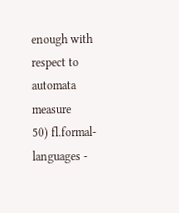enough with respect to automata measure
50) fl.formal-languages -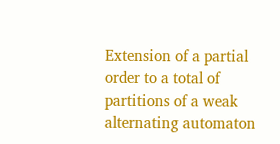Extension of a partial order to a total of partitions of a weak alternating automaton